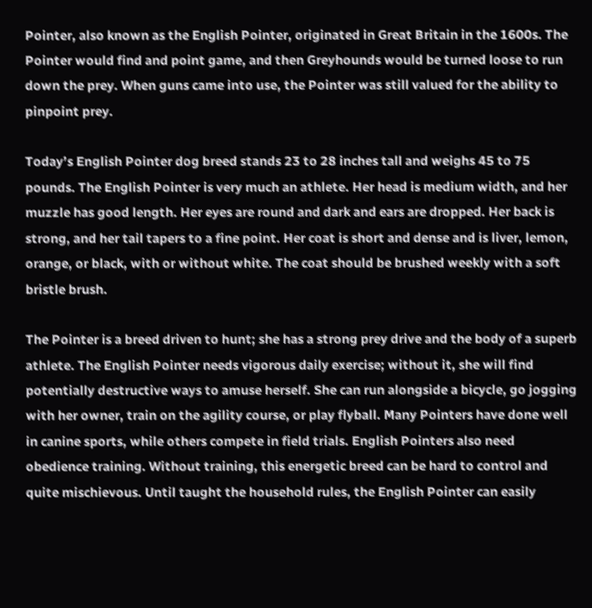Pointer, also known as the English Pointer, originated in Great Britain in the 1600s. The Pointer would find and point game, and then Greyhounds would be turned loose to run down the prey. When guns came into use, the Pointer was still valued for the ability to pinpoint prey.

Today’s English Pointer dog breed stands 23 to 28 inches tall and weighs 45 to 75 pounds. The English Pointer is very much an athlete. Her head is medium width, and her muzzle has good length. Her eyes are round and dark and ears are dropped. Her back is strong, and her tail tapers to a fine point. Her coat is short and dense and is liver, lemon, orange, or black, with or without white. The coat should be brushed weekly with a soft bristle brush.

The Pointer is a breed driven to hunt; she has a strong prey drive and the body of a superb athlete. The English Pointer needs vigorous daily exercise; without it, she will find potentially destructive ways to amuse herself. She can run alongside a bicycle, go jogging with her owner, train on the agility course, or play flyball. Many Pointers have done well in canine sports, while others compete in field trials. English Pointers also need obedience training. Without training, this energetic breed can be hard to control and quite mischievous. Until taught the household rules, the English Pointer can easily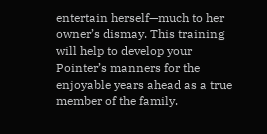entertain herself—much to her owner’s dismay. This training will help to develop your Pointer’s manners for the enjoyable years ahead as a true member of the family.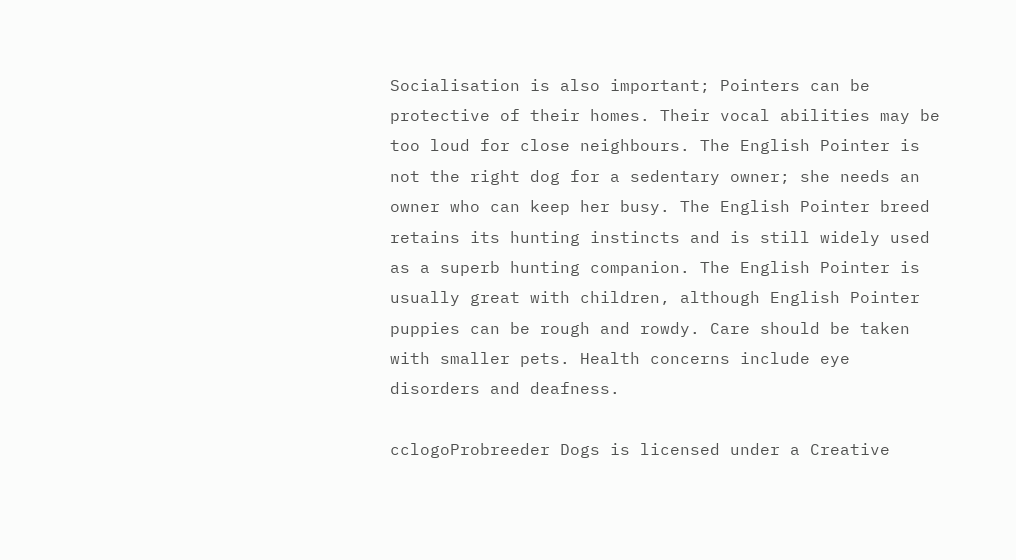Socialisation is also important; Pointers can be protective of their homes. Their vocal abilities may be too loud for close neighbours. The English Pointer is not the right dog for a sedentary owner; she needs an owner who can keep her busy. The English Pointer breed retains its hunting instincts and is still widely used as a superb hunting companion. The English Pointer is usually great with children, although English Pointer puppies can be rough and rowdy. Care should be taken with smaller pets. Health concerns include eye disorders and deafness.

cclogoProbreeder Dogs is licensed under a Creative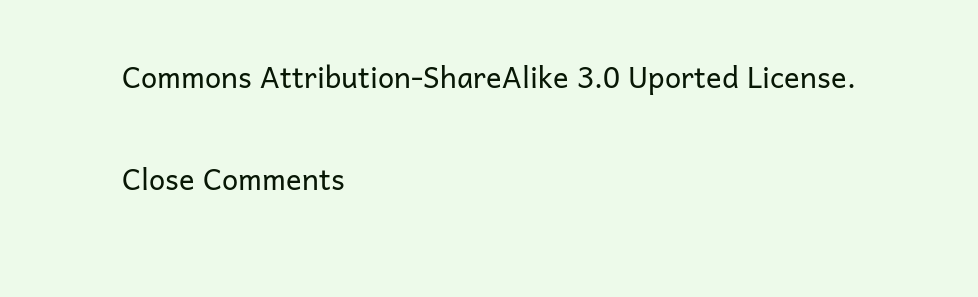Commons Attribution-ShareAlike 3.0 Uported License.

Close Comments